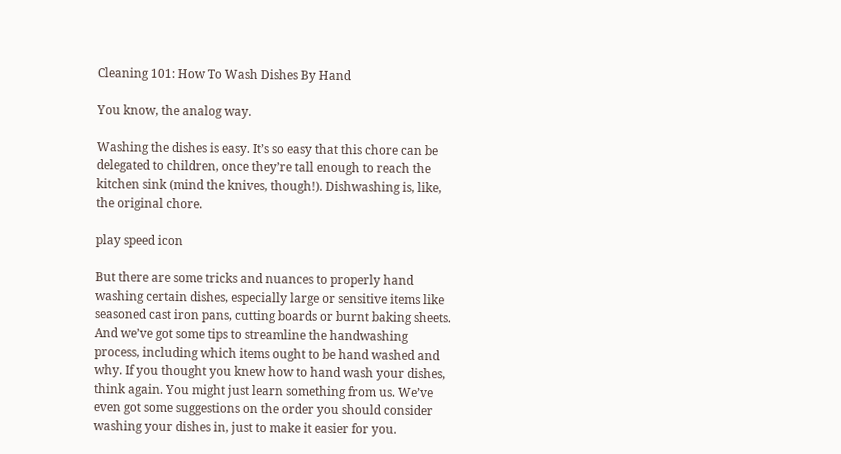Cleaning 101: How To Wash Dishes By Hand

You know, the analog way.

Washing the dishes is easy. It’s so easy that this chore can be delegated to children, once they’re tall enough to reach the kitchen sink (mind the knives, though!). Dishwashing is, like, the original chore.

play speed icon

But there are some tricks and nuances to properly hand washing certain dishes, especially large or sensitive items like seasoned cast iron pans, cutting boards or burnt baking sheets. And we’ve got some tips to streamline the handwashing process, including which items ought to be hand washed and why. If you thought you knew how to hand wash your dishes, think again. You might just learn something from us. We’ve even got some suggestions on the order you should consider washing your dishes in, just to make it easier for you.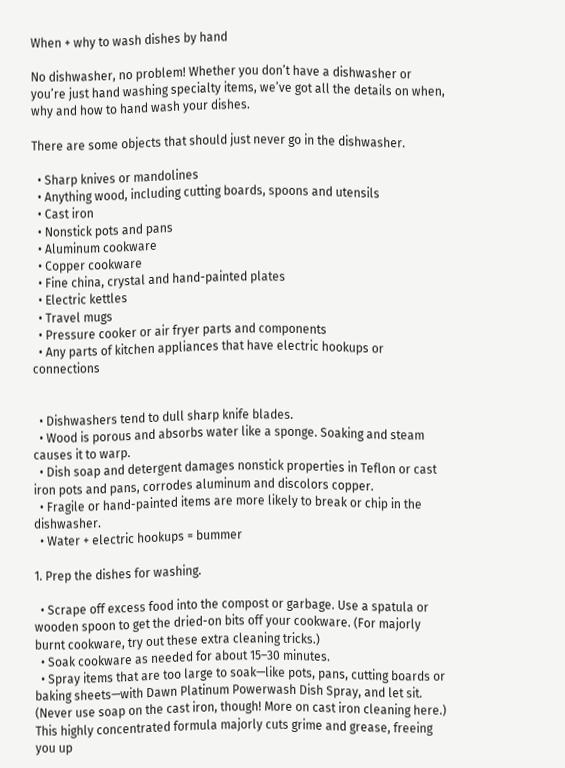When + why to wash dishes by hand

No dishwasher, no problem! Whether you don’t have a dishwasher or you’re just hand washing specialty items, we’ve got all the details on when, why and how to hand wash your dishes.

There are some objects that should just never go in the dishwasher.

  • Sharp knives or mandolines
  • Anything wood, including cutting boards, spoons and utensils
  • Cast iron
  • Nonstick pots and pans
  • Aluminum cookware
  • Copper cookware
  • Fine china, crystal and hand-painted plates
  • Electric kettles
  • Travel mugs
  • Pressure cooker or air fryer parts and components
  • Any parts of kitchen appliances that have electric hookups or connections


  • Dishwashers tend to dull sharp knife blades.
  • Wood is porous and absorbs water like a sponge. Soaking and steam causes it to warp.
  • Dish soap and detergent damages nonstick properties in Teflon or cast iron pots and pans, corrodes aluminum and discolors copper.
  • Fragile or hand-painted items are more likely to break or chip in the dishwasher.
  • Water + electric hookups = bummer

1. Prep the dishes for washing.

  • Scrape off excess food into the compost or garbage. Use a spatula or wooden spoon to get the dried-on bits off your cookware. (For majorly burnt cookware, try out these extra cleaning tricks.)
  • Soak cookware as needed for about 15–30 minutes.
  • Spray items that are too large to soak—like pots, pans, cutting boards or baking sheets—with Dawn Platinum Powerwash Dish Spray, and let sit. (Never use soap on the cast iron, though! More on cast iron cleaning here.) This highly concentrated formula majorly cuts grime and grease, freeing you up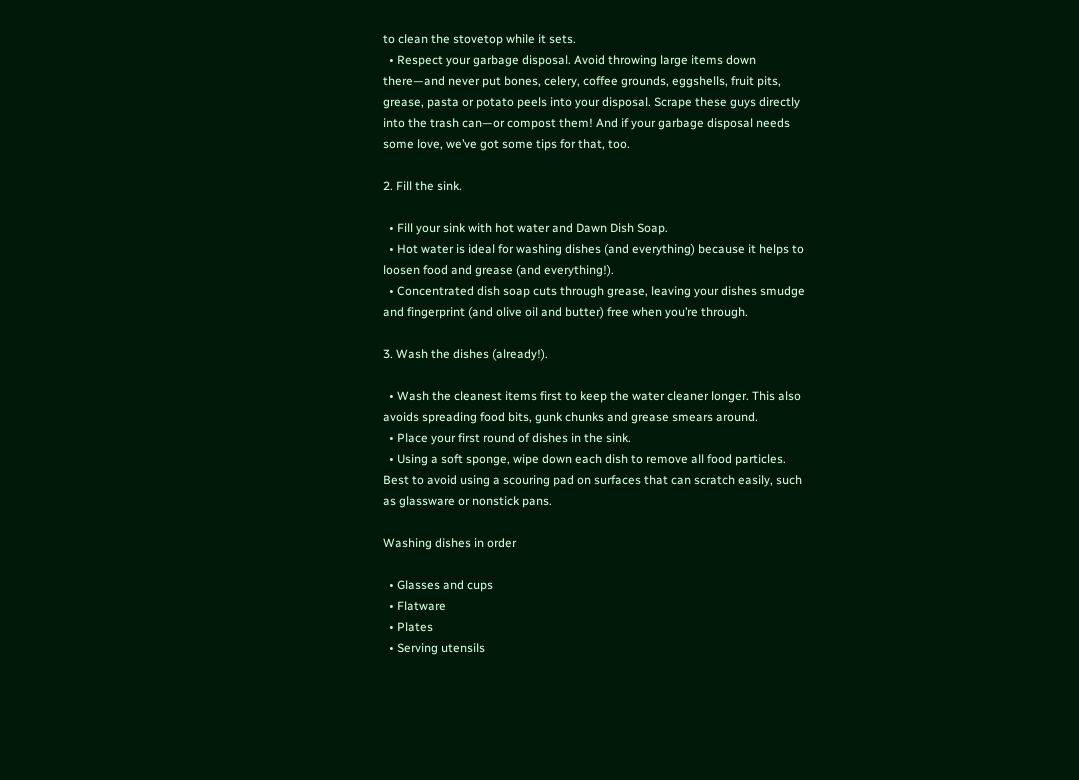to clean the stovetop while it sets.
  • Respect your garbage disposal. Avoid throwing large items down there—and never put bones, celery, coffee grounds, eggshells, fruit pits, grease, pasta or potato peels into your disposal. Scrape these guys directly into the trash can—or compost them! And if your garbage disposal needs some love, we’ve got some tips for that, too.

2. Fill the sink.

  • Fill your sink with hot water and Dawn Dish Soap.
  • Hot water is ideal for washing dishes (and everything) because it helps to loosen food and grease (and everything!).
  • Concentrated dish soap cuts through grease, leaving your dishes smudge and fingerprint (and olive oil and butter) free when you’re through.

3. Wash the dishes (already!).

  • Wash the cleanest items first to keep the water cleaner longer. This also avoids spreading food bits, gunk chunks and grease smears around.
  • Place your first round of dishes in the sink.
  • Using a soft sponge, wipe down each dish to remove all food particles. Best to avoid using a scouring pad on surfaces that can scratch easily, such as glassware or nonstick pans.

Washing dishes in order

  • Glasses and cups
  • Flatware
  • Plates
  • Serving utensils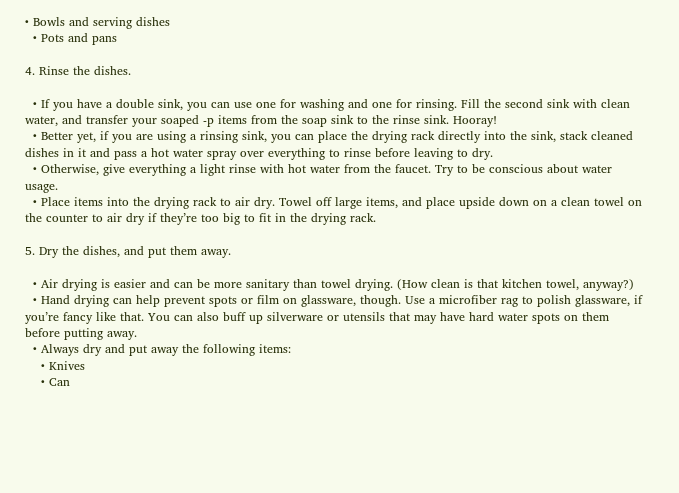• Bowls and serving dishes
  • Pots and pans

4. Rinse the dishes.

  • If you have a double sink, you can use one for washing and one for rinsing. Fill the second sink with clean water, and transfer your soaped -p items from the soap sink to the rinse sink. Hooray!
  • Better yet, if you are using a rinsing sink, you can place the drying rack directly into the sink, stack cleaned dishes in it and pass a hot water spray over everything to rinse before leaving to dry.
  • Otherwise, give everything a light rinse with hot water from the faucet. Try to be conscious about water usage.
  • Place items into the drying rack to air dry. Towel off large items, and place upside down on a clean towel on the counter to air dry if they’re too big to fit in the drying rack.

5. Dry the dishes, and put them away.

  • Air drying is easier and can be more sanitary than towel drying. (How clean is that kitchen towel, anyway?)
  • Hand drying can help prevent spots or film on glassware, though. Use a microfiber rag to polish glassware, if you’re fancy like that. You can also buff up silverware or utensils that may have hard water spots on them before putting away.
  • Always dry and put away the following items:
    • Knives
    • Can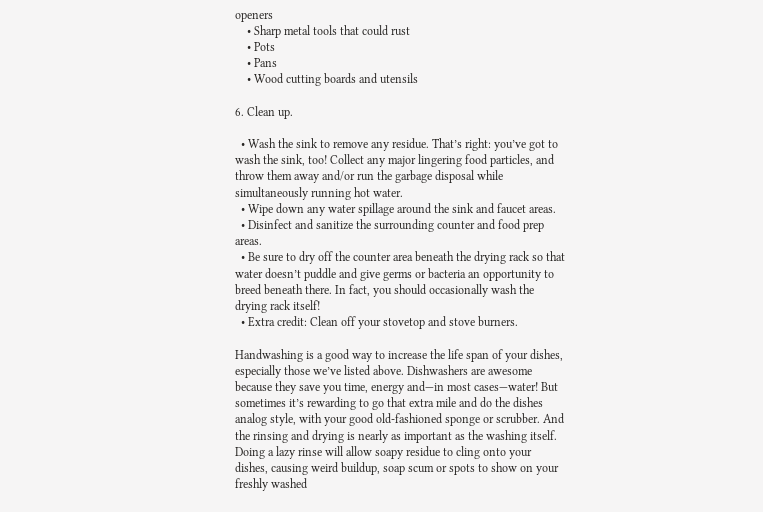openers
    • Sharp metal tools that could rust
    • Pots
    • Pans
    • Wood cutting boards and utensils

6. Clean up.

  • Wash the sink to remove any residue. That’s right: you’ve got to wash the sink, too! Collect any major lingering food particles, and throw them away and/or run the garbage disposal while simultaneously running hot water.
  • Wipe down any water spillage around the sink and faucet areas.
  • Disinfect and sanitize the surrounding counter and food prep areas.
  • Be sure to dry off the counter area beneath the drying rack so that water doesn’t puddle and give germs or bacteria an opportunity to breed beneath there. In fact, you should occasionally wash the drying rack itself!
  • Extra credit: Clean off your stovetop and stove burners.

Handwashing is a good way to increase the life span of your dishes, especially those we’ve listed above. Dishwashers are awesome because they save you time, energy and—in most cases—water! But sometimes it’s rewarding to go that extra mile and do the dishes analog style, with your good old-fashioned sponge or scrubber. And the rinsing and drying is nearly as important as the washing itself. Doing a lazy rinse will allow soapy residue to cling onto your dishes, causing weird buildup, soap scum or spots to show on your freshly washed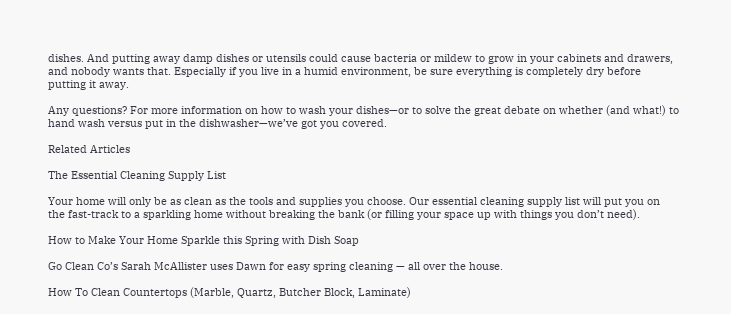dishes. And putting away damp dishes or utensils could cause bacteria or mildew to grow in your cabinets and drawers, and nobody wants that. Especially if you live in a humid environment, be sure everything is completely dry before putting it away.

Any questions? For more information on how to wash your dishes—or to solve the great debate on whether (and what!) to hand wash versus put in the dishwasher—we’ve got you covered.

Related Articles

The Essential Cleaning Supply List

Your home will only be as clean as the tools and supplies you choose. Our essential cleaning supply list will put you on the fast-track to a sparkling home without breaking the bank (or filling your space up with things you don’t need).

How to Make Your Home Sparkle this Spring with Dish Soap

Go Clean Co’s Sarah McAllister uses Dawn for easy spring cleaning — all over the house.

How To Clean Countertops (Marble, Quartz, Butcher Block, Laminate)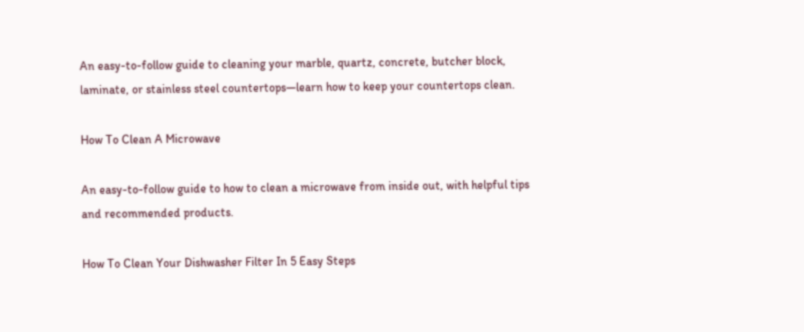An easy-to-follow guide to cleaning your marble, quartz, concrete, butcher block, laminate, or stainless steel countertops—learn how to keep your countertops clean.

How To Clean A Microwave

An easy-to-follow guide to how to clean a microwave from inside out, with helpful tips and recommended products.

How To Clean Your Dishwasher Filter In 5 Easy Steps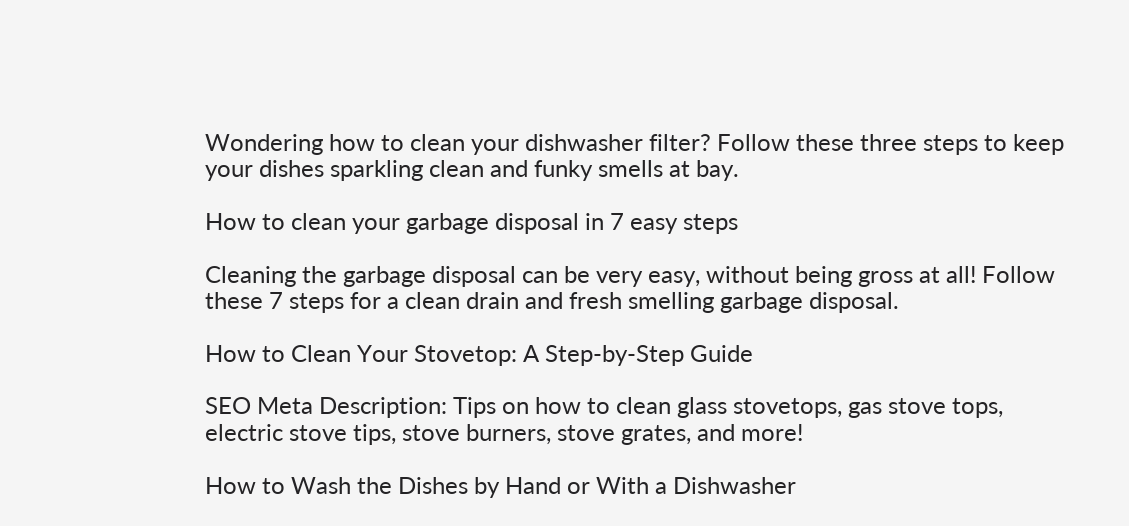Wondering how to clean your dishwasher filter? Follow these three steps to keep your dishes sparkling clean and funky smells at bay.

How to clean your garbage disposal in 7 easy steps

Cleaning the garbage disposal can be very easy, without being gross at all! Follow these 7 steps for a clean drain and fresh smelling garbage disposal.

How to Clean Your Stovetop: A Step-by-Step Guide

SEO Meta Description: Tips on how to clean glass stovetops, gas stove tops, electric stove tips, stove burners, stove grates, and more!

How to Wash the Dishes by Hand or With a Dishwasher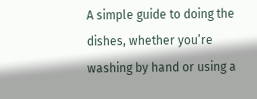A simple guide to doing the dishes, whether you’re washing by hand or using a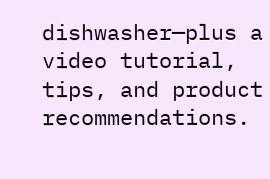dishwasher—plus a video tutorial, tips, and product recommendations.